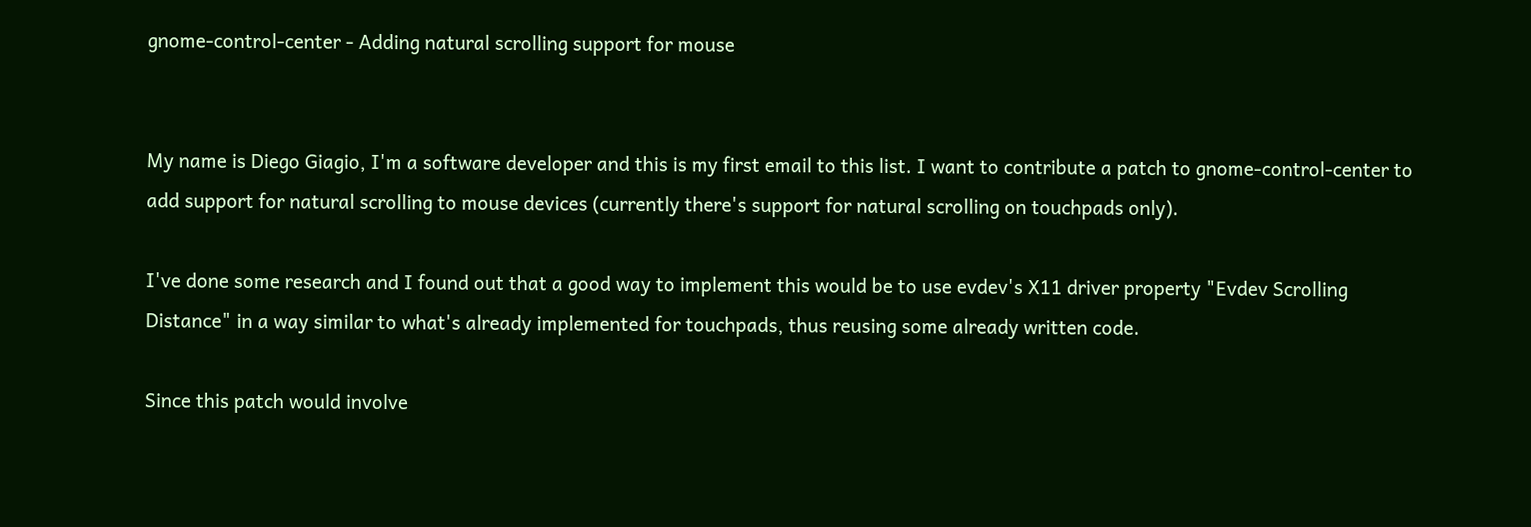gnome-control-center - Adding natural scrolling support for mouse


My name is Diego Giagio, I'm a software developer and this is my first email to this list. I want to contribute a patch to gnome-control-center to add support for natural scrolling to mouse devices (currently there's support for natural scrolling on touchpads only).

I've done some research and I found out that a good way to implement this would be to use evdev's X11 driver property "Evdev Scrolling Distance" in a way similar to what's already implemented for touchpads, thus reusing some already written code.

Since this patch would involve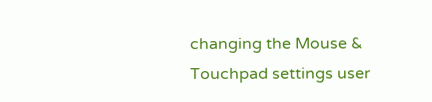changing the Mouse & Touchpad settings user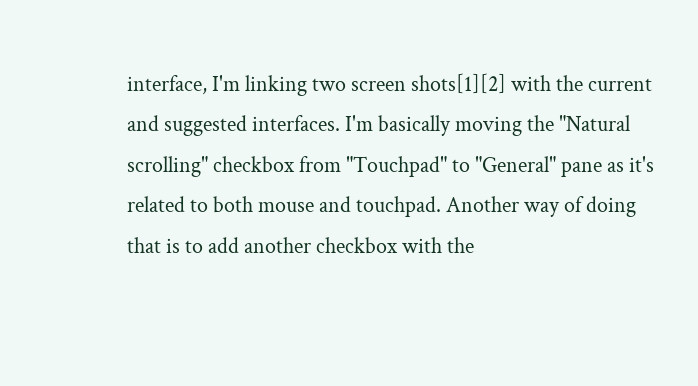interface, I'm linking two screen shots[1][2] with the current and suggested interfaces. I'm basically moving the "Natural scrolling" checkbox from "Touchpad" to "General" pane as it's related to both mouse and touchpad. Another way of doing that is to add another checkbox with the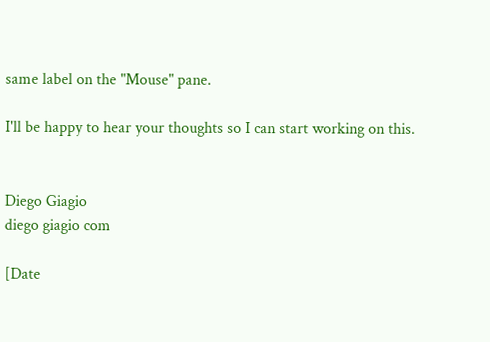same label on the "Mouse" pane.

I'll be happy to hear your thoughts so I can start working on this.


Diego Giagio
diego giagio com

[Date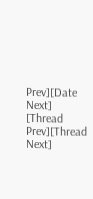Prev][Date Next]   [Thread Prev][Thread Next]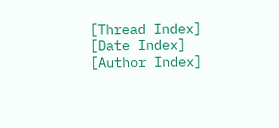[Thread Index] [Date Index] [Author Index]